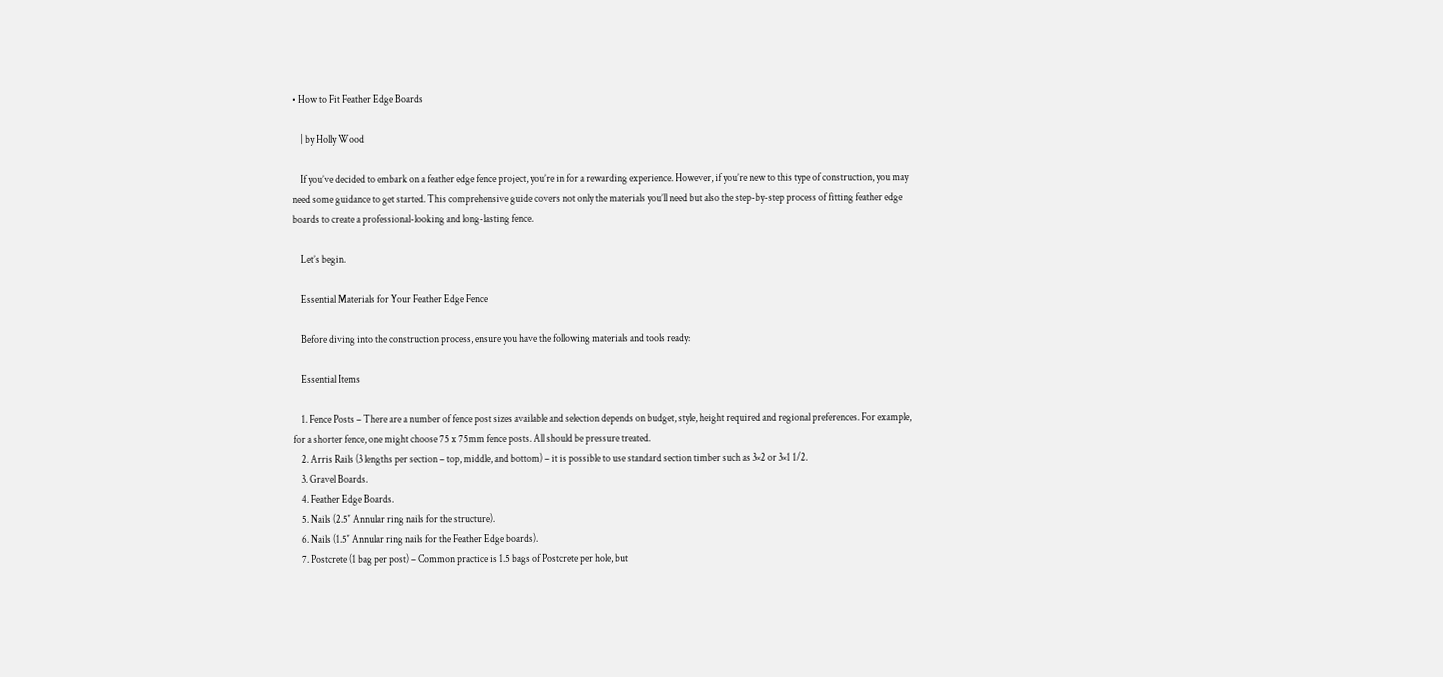• How to Fit Feather Edge Boards

    | by Holly Wood

    If you’ve decided to embark on a feather edge fence project, you’re in for a rewarding experience. However, if you’re new to this type of construction, you may need some guidance to get started. This comprehensive guide covers not only the materials you’ll need but also the step-by-step process of fitting feather edge boards to create a professional-looking and long-lasting fence.

    Let’s begin.

    Essential Materials for Your Feather Edge Fence

    Before diving into the construction process, ensure you have the following materials and tools ready:

    Essential Items

    1. Fence Posts – There are a number of fence post sizes available and selection depends on budget, style, height required and regional preferences. For example, for a shorter fence, one might choose 75 x 75mm fence posts. All should be pressure treated.
    2. Arris Rails (3 lengths per section – top, middle, and bottom) – it is possible to use standard section timber such as 3×2 or 3×1 1/2.
    3. Gravel Boards.
    4. Feather Edge Boards.
    5. Nails (2.5″ Annular ring nails for the structure).
    6. Nails (1.5″ Annular ring nails for the Feather Edge boards).
    7. Postcrete (1 bag per post) – Common practice is 1.5 bags of Postcrete per hole, but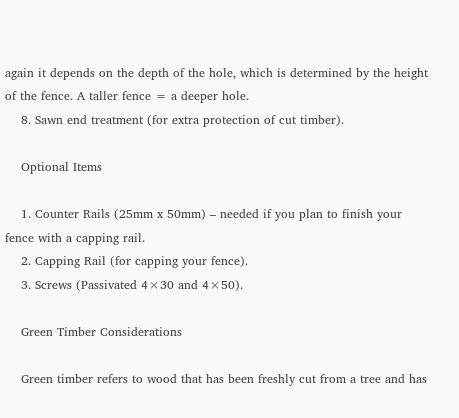again it depends on the depth of the hole, which is determined by the height of the fence. A taller fence = a deeper hole.
    8. Sawn end treatment (for extra protection of cut timber).

    Optional Items

    1. Counter Rails (25mm x 50mm) – needed if you plan to finish your fence with a capping rail.
    2. Capping Rail (for capping your fence).
    3. Screws (Passivated 4×30 and 4×50).

    Green Timber Considerations

    Green timber refers to wood that has been freshly cut from a tree and has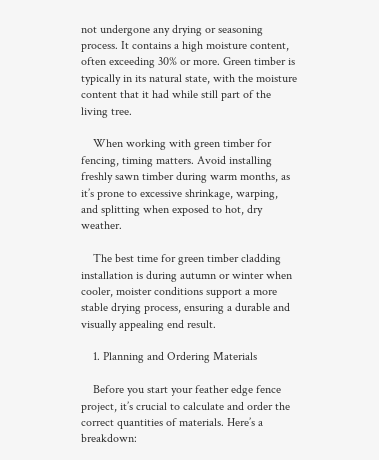not undergone any drying or seasoning process. It contains a high moisture content, often exceeding 30% or more. Green timber is typically in its natural state, with the moisture content that it had while still part of the living tree.

    When working with green timber for fencing, timing matters. Avoid installing freshly sawn timber during warm months, as it’s prone to excessive shrinkage, warping, and splitting when exposed to hot, dry weather.

    The best time for green timber cladding installation is during autumn or winter when cooler, moister conditions support a more stable drying process, ensuring a durable and visually appealing end result.

    1. Planning and Ordering Materials

    Before you start your feather edge fence project, it’s crucial to calculate and order the correct quantities of materials. Here’s a breakdown: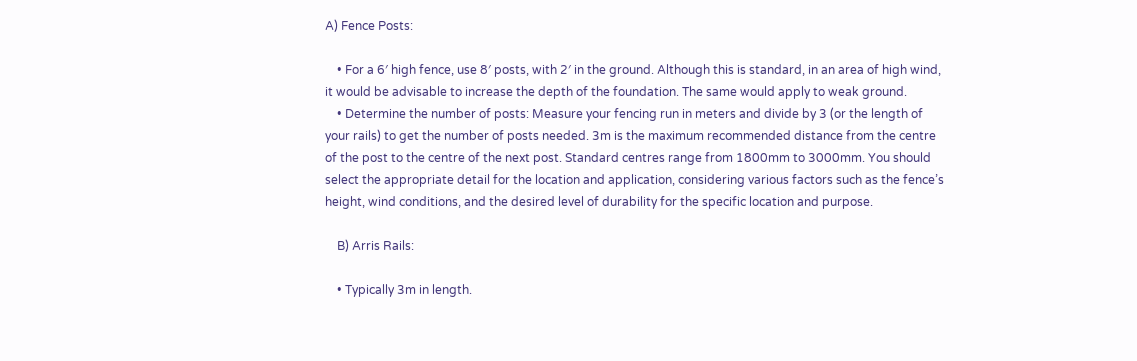A) Fence Posts:

    • For a 6′ high fence, use 8′ posts, with 2′ in the ground. Although this is standard, in an area of high wind, it would be advisable to increase the depth of the foundation. The same would apply to weak ground.
    • Determine the number of posts: Measure your fencing run in meters and divide by 3 (or the length of your rails) to get the number of posts needed. 3m is the maximum recommended distance from the centre of the post to the centre of the next post. Standard centres range from 1800mm to 3000mm. You should select the appropriate detail for the location and application, considering various factors such as the fence’s height, wind conditions, and the desired level of durability for the specific location and purpose.

    B) Arris Rails:

    • Typically 3m in length.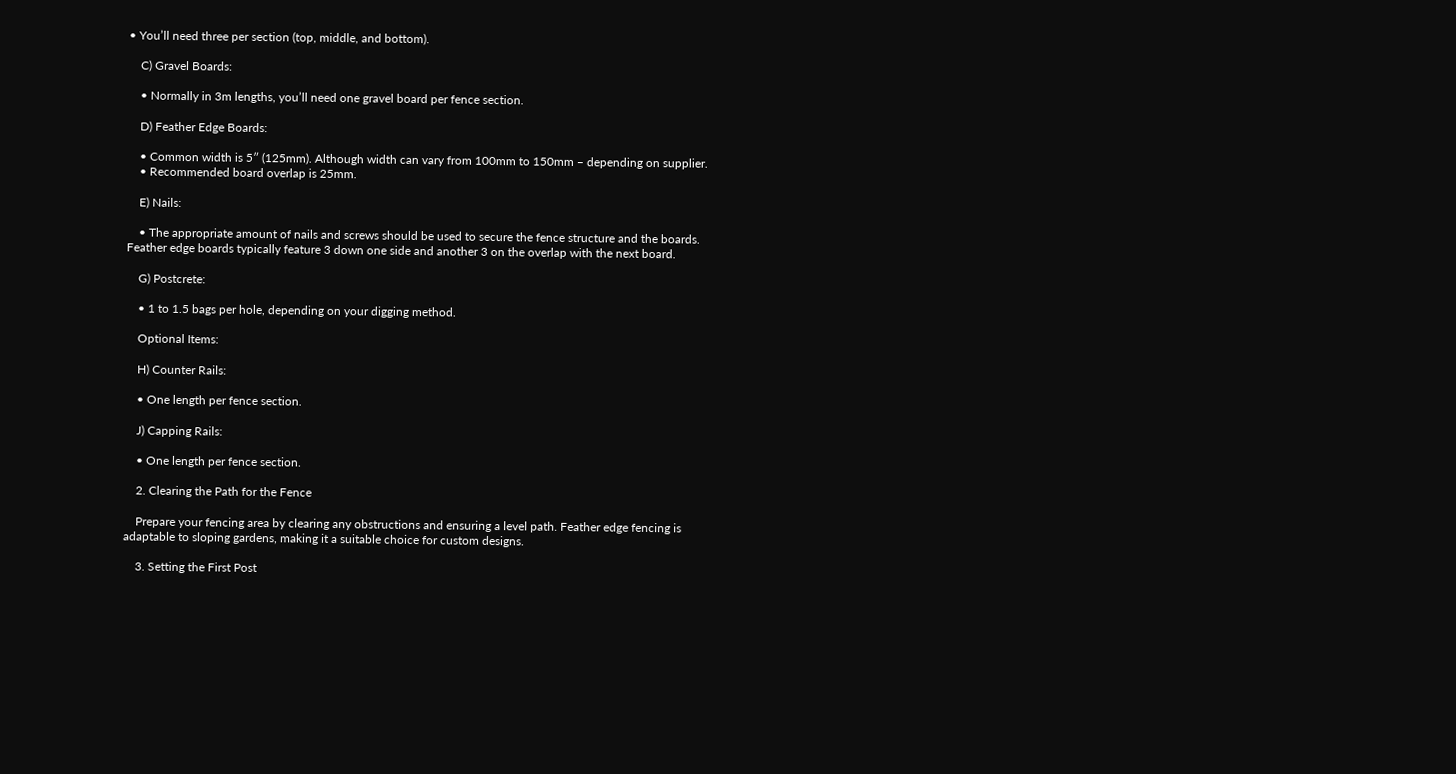• You’ll need three per section (top, middle, and bottom).

    C) Gravel Boards:

    • Normally in 3m lengths, you’ll need one gravel board per fence section.

    D) Feather Edge Boards:

    • Common width is 5″ (125mm). Although width can vary from 100mm to 150mm – depending on supplier.
    • Recommended board overlap is 25mm.

    E) Nails:

    • The appropriate amount of nails and screws should be used to secure the fence structure and the boards. Feather edge boards typically feature 3 down one side and another 3 on the overlap with the next board.

    G) Postcrete:

    • 1 to 1.5 bags per hole, depending on your digging method.

    Optional Items:

    H) Counter Rails:

    • One length per fence section.

    J) Capping Rails:

    • One length per fence section.

    2. Clearing the Path for the Fence

    Prepare your fencing area by clearing any obstructions and ensuring a level path. Feather edge fencing is adaptable to sloping gardens, making it a suitable choice for custom designs.

    3. Setting the First Post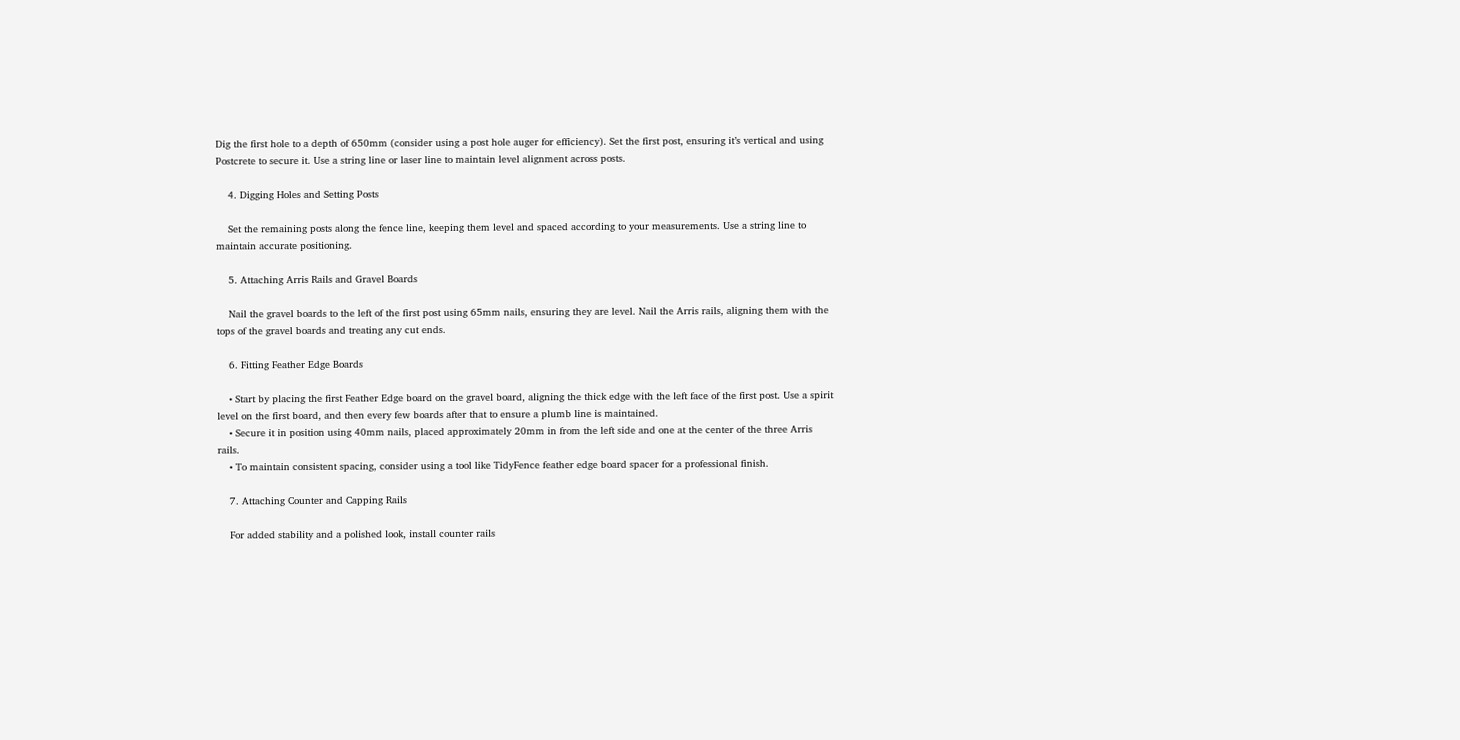Dig the first hole to a depth of 650mm (consider using a post hole auger for efficiency). Set the first post, ensuring it’s vertical and using Postcrete to secure it. Use a string line or laser line to maintain level alignment across posts.

    4. Digging Holes and Setting Posts

    Set the remaining posts along the fence line, keeping them level and spaced according to your measurements. Use a string line to maintain accurate positioning.

    5. Attaching Arris Rails and Gravel Boards

    Nail the gravel boards to the left of the first post using 65mm nails, ensuring they are level. Nail the Arris rails, aligning them with the tops of the gravel boards and treating any cut ends.

    6. Fitting Feather Edge Boards

    • Start by placing the first Feather Edge board on the gravel board, aligning the thick edge with the left face of the first post. Use a spirit level on the first board, and then every few boards after that to ensure a plumb line is maintained.
    • Secure it in position using 40mm nails, placed approximately 20mm in from the left side and one at the center of the three Arris rails.
    • To maintain consistent spacing, consider using a tool like TidyFence feather edge board spacer for a professional finish.

    7. Attaching Counter and Capping Rails

    For added stability and a polished look, install counter rails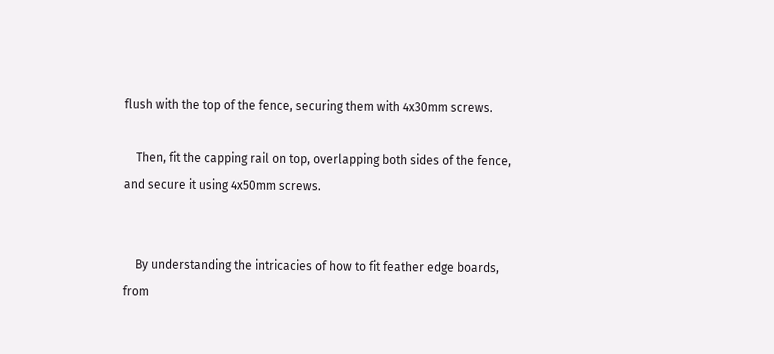flush with the top of the fence, securing them with 4x30mm screws.

    Then, fit the capping rail on top, overlapping both sides of the fence, and secure it using 4x50mm screws.


    By understanding the intricacies of how to fit feather edge boards, from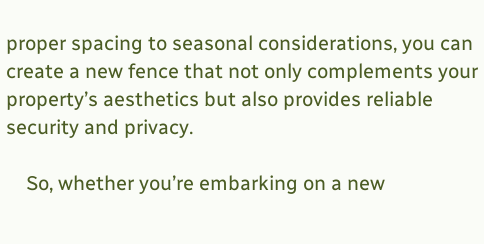proper spacing to seasonal considerations, you can create a new fence that not only complements your property’s aesthetics but also provides reliable security and privacy.

    So, whether you’re embarking on a new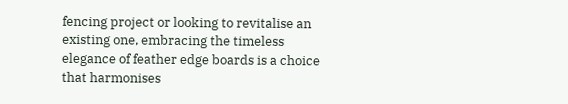fencing project or looking to revitalise an existing one, embracing the timeless elegance of feather edge boards is a choice that harmonises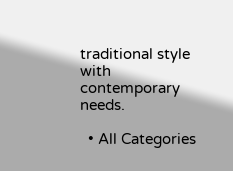traditional style with contemporary needs.

  • All Categories